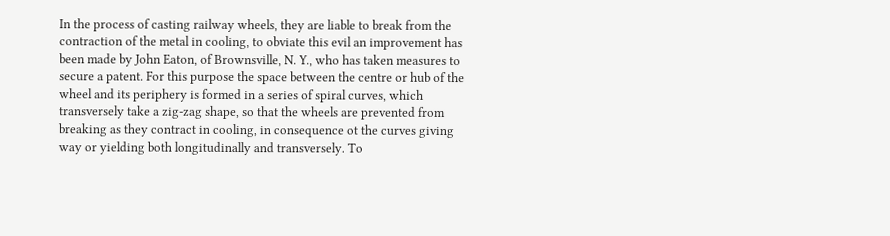In the process of casting railway wheels, they are liable to break from the contraction of the metal in cooling, to obviate this evil an improvement has been made by John Eaton, of Brownsville, N. Y., who has taken measures to secure a patent. For this purpose the space between the centre or hub of the wheel and its periphery is formed in a series of spiral curves, which transversely take a zig-zag shape, so that the wheels are prevented from breaking as they contract in cooling, in consequence ot the curves giving way or yielding both longitudinally and transversely. To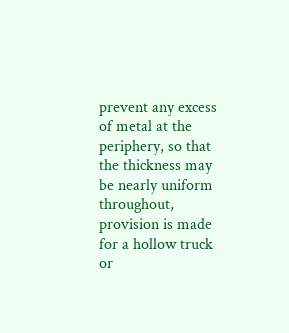prevent any excess of metal at the periphery, so that the thickness may be nearly uniform throughout, provision is made for a hollow truck or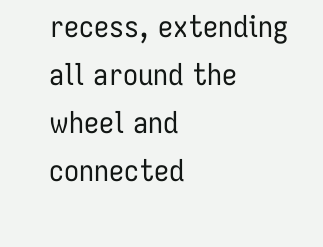recess, extending all around the wheel and connected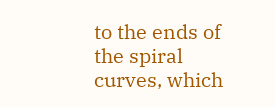to the ends of the spiral curves, which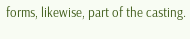forms, likewise, part of the casting.